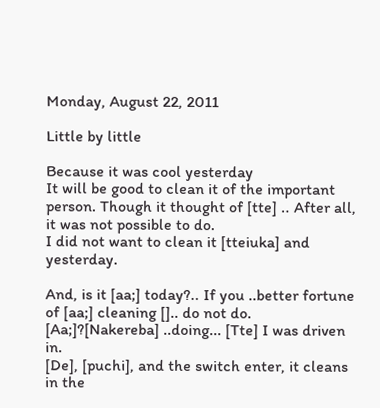Monday, August 22, 2011

Little by little

Because it was cool yesterday
It will be good to clean it of the important person. Though it thought of [tte] ‥ After all, it was not possible to do.
I did not want to clean it [tteiuka] and yesterday.

And, is it [aa;] today?‥ If you ..better fortune of [aa;] cleaning [].. do not do.
[Aa;]?[Nakereba] ..doing... [Tte] I was driven in.
[De], [puchi], and the switch enter, it cleans in the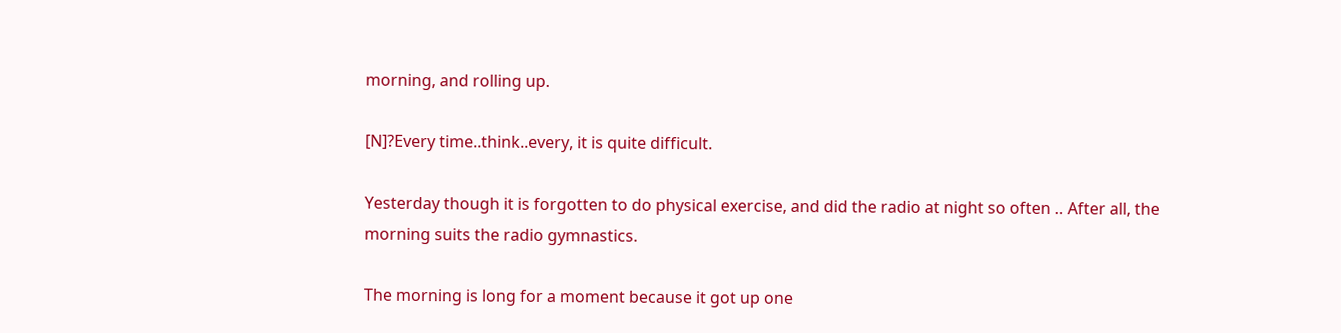morning, and rolling up.

[N]?Every time..think..every, it is quite difficult.

Yesterday though it is forgotten to do physical exercise, and did the radio at night so often ‥ After all, the morning suits the radio gymnastics.

The morning is long for a moment because it got up one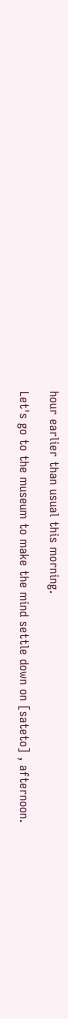hour earlier than usual this morning.

Let's go to the museum to make the mind settle down on [sateto] , afternoon.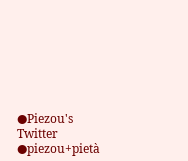●Piezou's Twitter
●piezou+pietà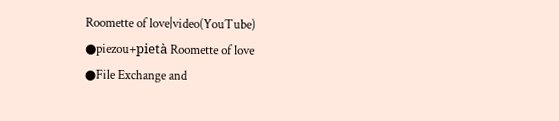Roomette of love|video(YouTube)
●piezou+pietà Roomette of love
●File Exchange and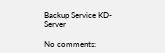Backup Service KD-Server

No comments: